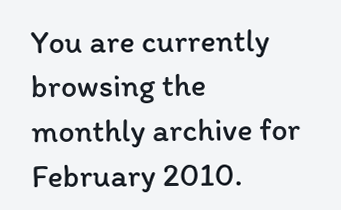You are currently browsing the monthly archive for February 2010.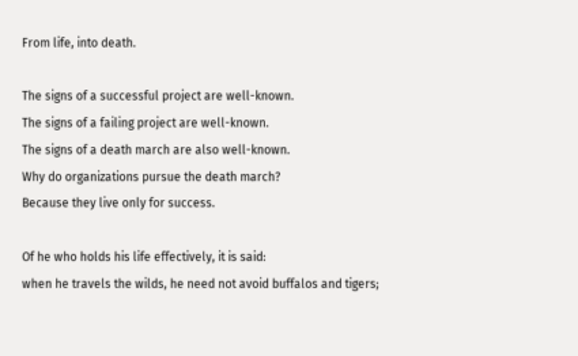From life, into death.

The signs of a successful project are well-known.
The signs of a failing project are well-known.
The signs of a death march are also well-known.
Why do organizations pursue the death march?
Because they live only for success.

Of he who holds his life effectively, it is said:
when he travels the wilds, he need not avoid buffalos and tigers;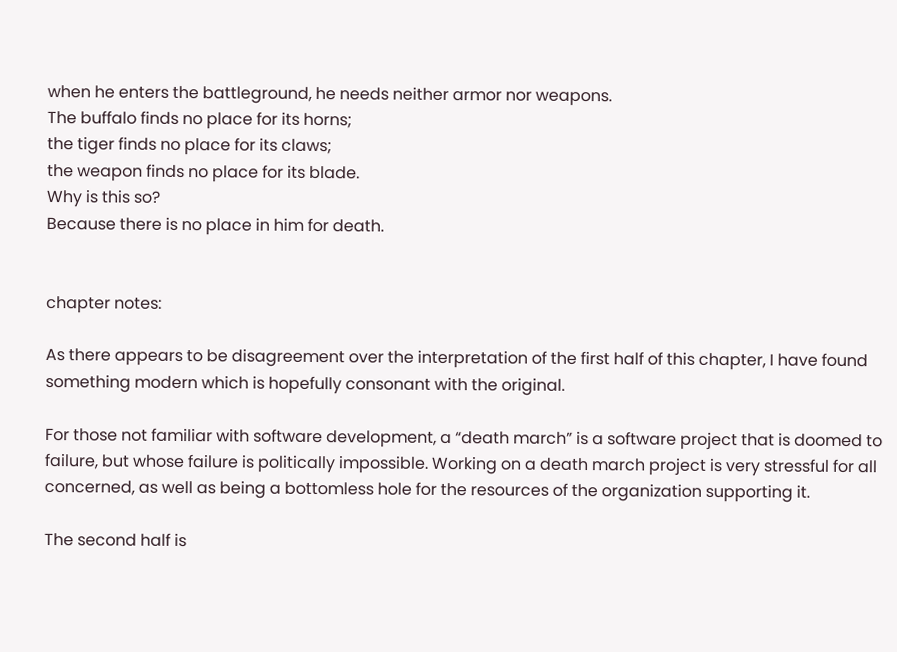when he enters the battleground, he needs neither armor nor weapons.
The buffalo finds no place for its horns;
the tiger finds no place for its claws;
the weapon finds no place for its blade.
Why is this so?
Because there is no place in him for death.


chapter notes:

As there appears to be disagreement over the interpretation of the first half of this chapter, I have found something modern which is hopefully consonant with the original.

For those not familiar with software development, a “death march” is a software project that is doomed to failure, but whose failure is politically impossible. Working on a death march project is very stressful for all concerned, as well as being a bottomless hole for the resources of the organization supporting it.

The second half is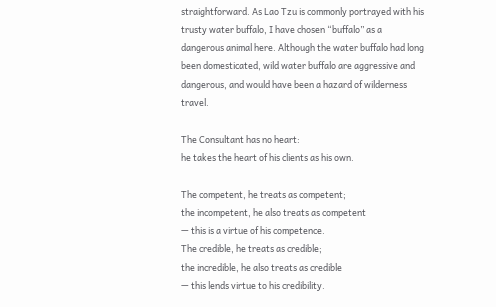straightforward. As Lao Tzu is commonly portrayed with his trusty water buffalo, I have chosen “buffalo” as a dangerous animal here. Although the water buffalo had long been domesticated, wild water buffalo are aggressive and dangerous, and would have been a hazard of wilderness travel.

The Consultant has no heart:
he takes the heart of his clients as his own.

The competent, he treats as competent;
the incompetent, he also treats as competent
— this is a virtue of his competence.
The credible, he treats as credible;
the incredible, he also treats as credible
— this lends virtue to his credibility.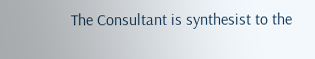The Consultant is synthesist to the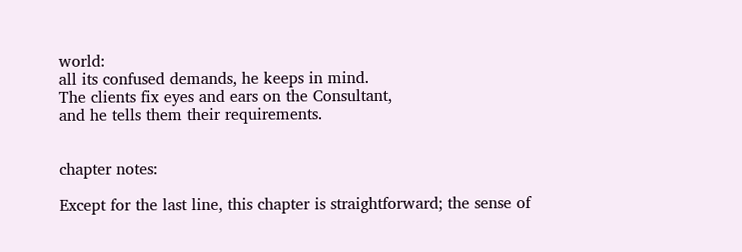world:
all its confused demands, he keeps in mind.
The clients fix eyes and ears on the Consultant,
and he tells them their requirements.


chapter notes:

Except for the last line, this chapter is straightforward; the sense of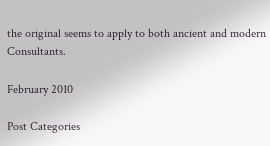the original seems to apply to both ancient and modern Consultants.

February 2010

Post Categories